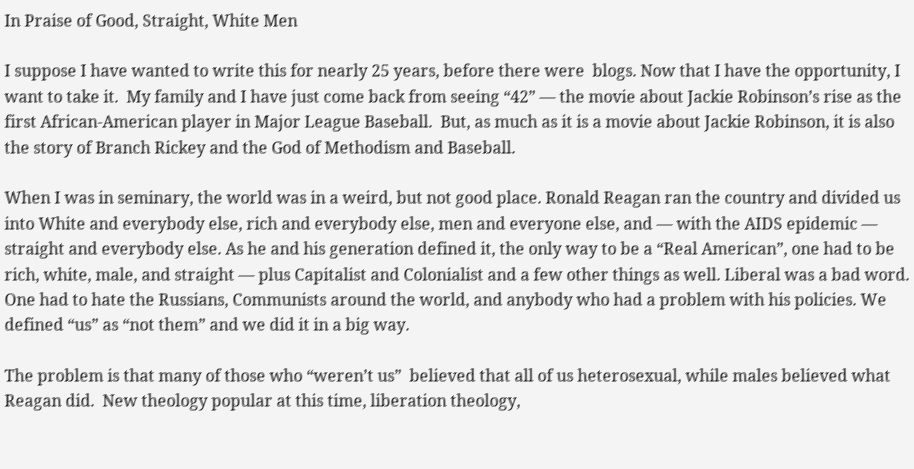In Praise of Good, Straight, White Men

I suppose I have wanted to write this for nearly 25 years, before there were  blogs. Now that I have the opportunity, I want to take it.  My family and I have just come back from seeing “42” — the movie about Jackie Robinson’s rise as the first African-American player in Major League Baseball.  But, as much as it is a movie about Jackie Robinson, it is also the story of Branch Rickey and the God of Methodism and Baseball.

When I was in seminary, the world was in a weird, but not good place. Ronald Reagan ran the country and divided us into White and everybody else, rich and everybody else, men and everyone else, and — with the AIDS epidemic — straight and everybody else. As he and his generation defined it, the only way to be a “Real American”, one had to be rich, white, male, and straight — plus Capitalist and Colonialist and a few other things as well. Liberal was a bad word.  One had to hate the Russians, Communists around the world, and anybody who had a problem with his policies. We defined “us” as “not them” and we did it in a big way.

The problem is that many of those who “weren’t us”  believed that all of us heterosexual, while males believed what Reagan did.  New theology popular at this time, liberation theology,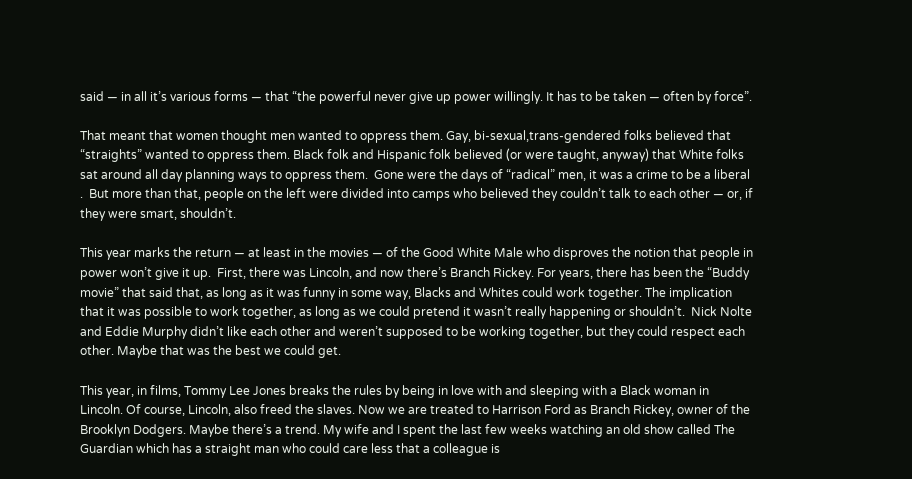said — in all it’s various forms — that “the powerful never give up power willingly. It has to be taken — often by force”.

That meant that women thought men wanted to oppress them. Gay, bi-sexual,trans-gendered folks believed that “straights” wanted to oppress them. Black folk and Hispanic folk believed (or were taught, anyway) that White folks sat around all day planning ways to oppress them.  Gone were the days of “radical” men, it was a crime to be a liberal .  But more than that, people on the left were divided into camps who believed they couldn’t talk to each other — or, if they were smart, shouldn’t.

This year marks the return — at least in the movies — of the Good White Male who disproves the notion that people in power won’t give it up.  First, there was Lincoln, and now there’s Branch Rickey. For years, there has been the “Buddy movie” that said that, as long as it was funny in some way, Blacks and Whites could work together. The implication that it was possible to work together, as long as we could pretend it wasn’t really happening or shouldn’t.  Nick Nolte and Eddie Murphy didn’t like each other and weren’t supposed to be working together, but they could respect each other. Maybe that was the best we could get.

This year, in films, Tommy Lee Jones breaks the rules by being in love with and sleeping with a Black woman in Lincoln. Of course, Lincoln, also freed the slaves. Now we are treated to Harrison Ford as Branch Rickey, owner of the Brooklyn Dodgers. Maybe there’s a trend. My wife and I spent the last few weeks watching an old show called The Guardian which has a straight man who could care less that a colleague is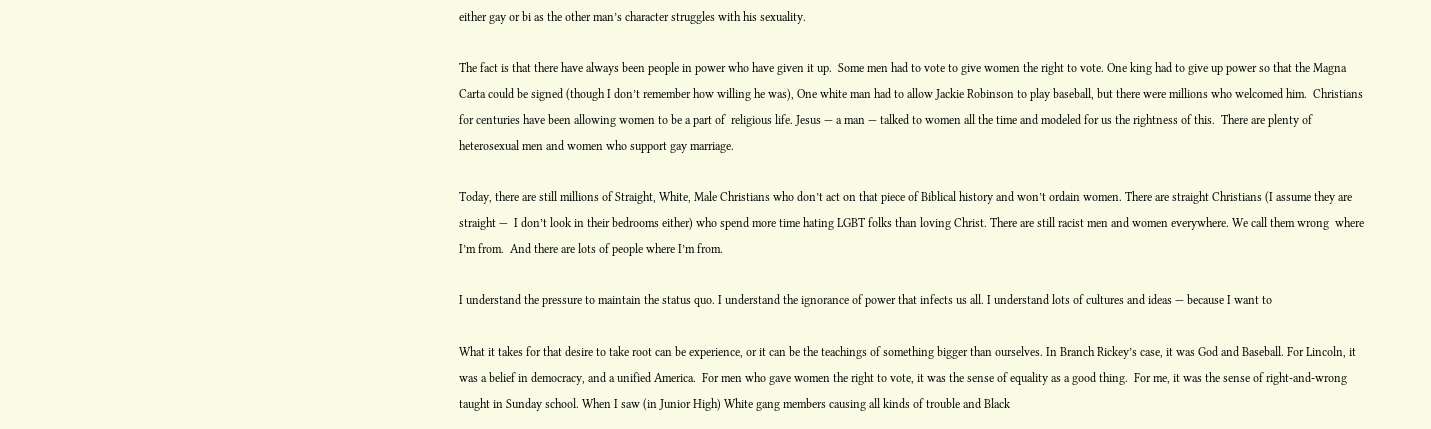either gay or bi as the other man’s character struggles with his sexuality.

The fact is that there have always been people in power who have given it up.  Some men had to vote to give women the right to vote. One king had to give up power so that the Magna Carta could be signed (though I don’t remember how willing he was), One white man had to allow Jackie Robinson to play baseball, but there were millions who welcomed him.  Christians for centuries have been allowing women to be a part of  religious life. Jesus — a man — talked to women all the time and modeled for us the rightness of this.  There are plenty of heterosexual men and women who support gay marriage.

Today, there are still millions of Straight, White, Male Christians who don’t act on that piece of Biblical history and won’t ordain women. There are straight Christians (I assume they are straight —  I don’t look in their bedrooms either) who spend more time hating LGBT folks than loving Christ. There are still racist men and women everywhere. We call them wrong  where I’m from.  And there are lots of people where I’m from.

I understand the pressure to maintain the status quo. I understand the ignorance of power that infects us all. I understand lots of cultures and ideas — because I want to

What it takes for that desire to take root can be experience, or it can be the teachings of something bigger than ourselves. In Branch Rickey’s case, it was God and Baseball. For Lincoln, it was a belief in democracy, and a unified America.  For men who gave women the right to vote, it was the sense of equality as a good thing.  For me, it was the sense of right-and-wrong taught in Sunday school. When I saw (in Junior High) White gang members causing all kinds of trouble and Black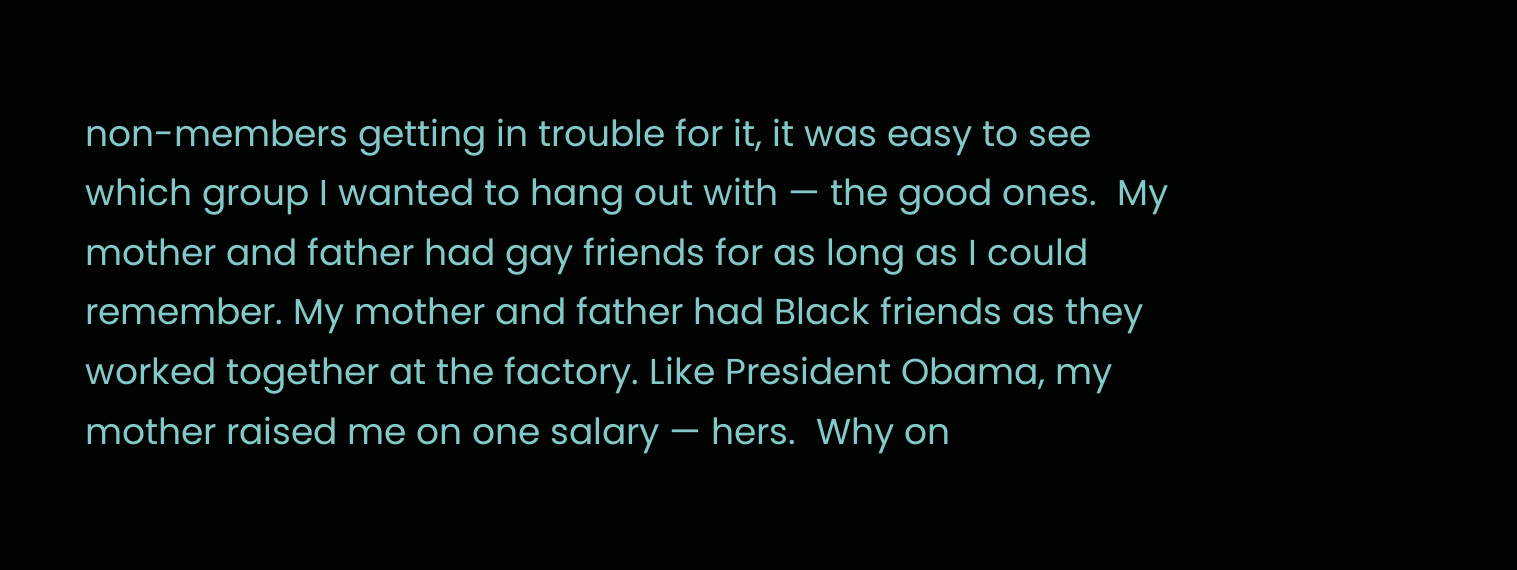non-members getting in trouble for it, it was easy to see which group I wanted to hang out with — the good ones.  My mother and father had gay friends for as long as I could remember. My mother and father had Black friends as they worked together at the factory. Like President Obama, my mother raised me on one salary — hers.  Why on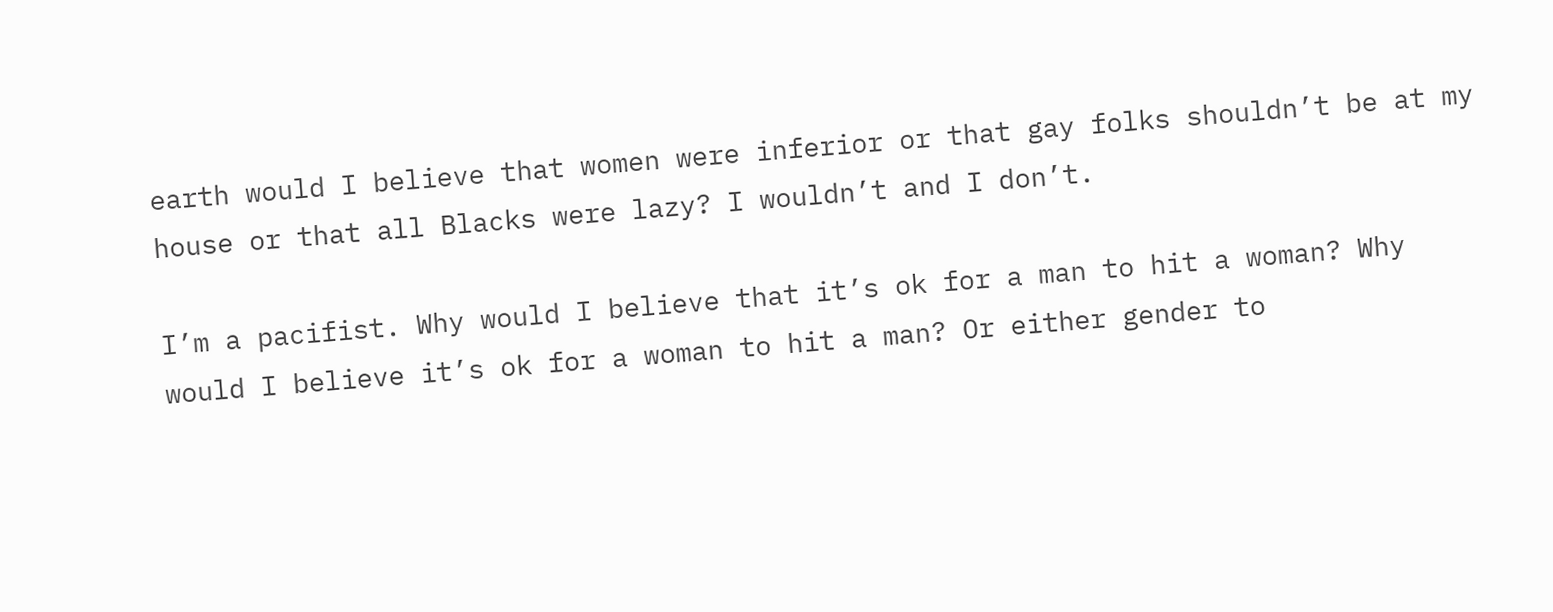earth would I believe that women were inferior or that gay folks shouldn’t be at my house or that all Blacks were lazy? I wouldn’t and I don’t.

I’m a pacifist. Why would I believe that it’s ok for a man to hit a woman? Why would I believe it’s ok for a woman to hit a man? Or either gender to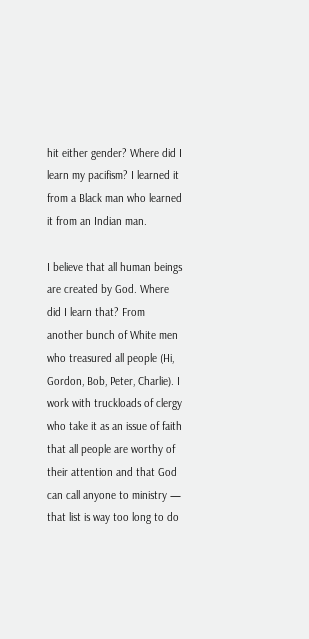hit either gender? Where did I learn my pacifism? I learned it from a Black man who learned it from an Indian man.

I believe that all human beings are created by God. Where did I learn that? From another bunch of White men who treasured all people (Hi, Gordon, Bob, Peter, Charlie). I work with truckloads of clergy who take it as an issue of faith  that all people are worthy of their attention and that God can call anyone to ministry — that list is way too long to do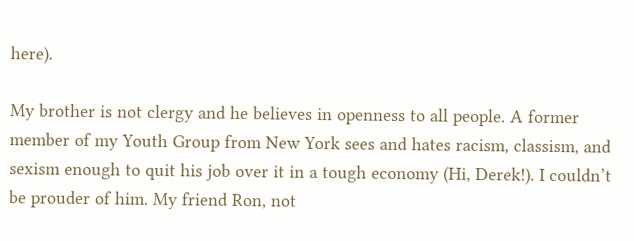here).

My brother is not clergy and he believes in openness to all people. A former member of my Youth Group from New York sees and hates racism, classism, and sexism enough to quit his job over it in a tough economy (Hi, Derek!). I couldn’t be prouder of him. My friend Ron, not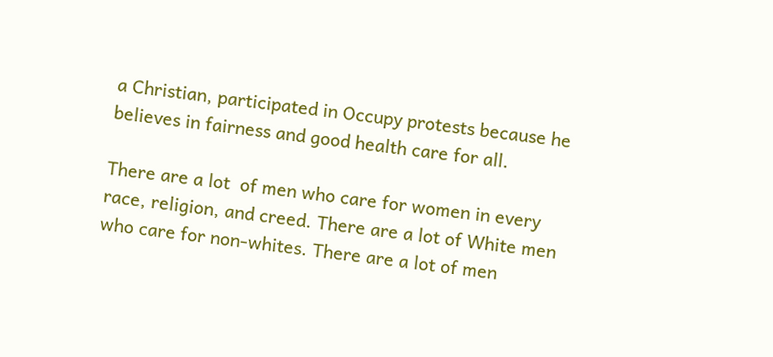a Christian, participated in Occupy protests because he believes in fairness and good health care for all.

There are a lot  of men who care for women in every race, religion, and creed. There are a lot of White men who care for non-whites. There are a lot of men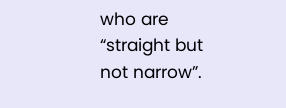who are “straight but not narrow”.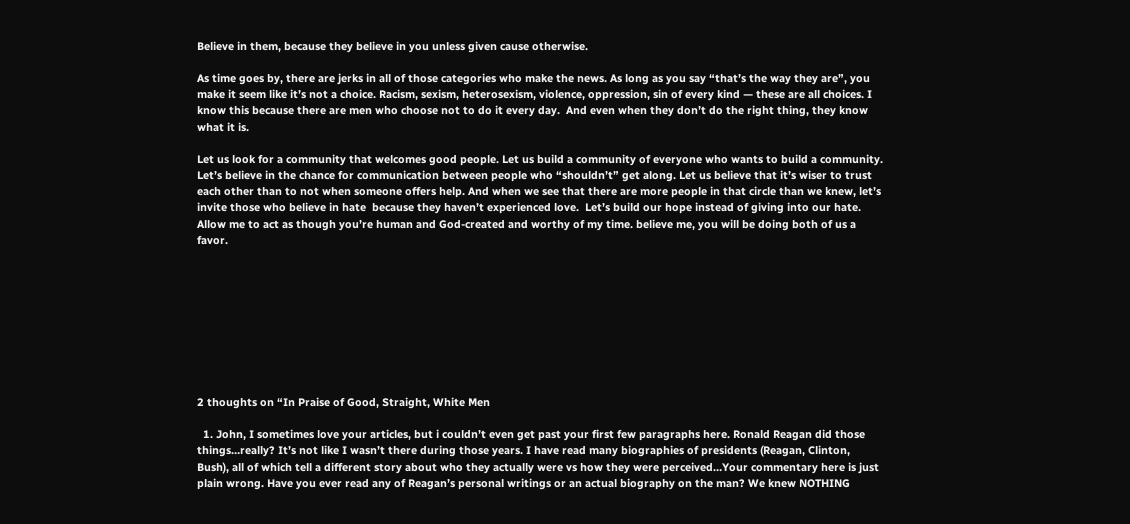Believe in them, because they believe in you unless given cause otherwise.

As time goes by, there are jerks in all of those categories who make the news. As long as you say “that’s the way they are”, you make it seem like it’s not a choice. Racism, sexism, heterosexism, violence, oppression, sin of every kind — these are all choices. I know this because there are men who choose not to do it every day.  And even when they don’t do the right thing, they know what it is.

Let us look for a community that welcomes good people. Let us build a community of everyone who wants to build a community. Let’s believe in the chance for communication between people who “shouldn’t” get along. Let us believe that it’s wiser to trust each other than to not when someone offers help. And when we see that there are more people in that circle than we knew, let’s invite those who believe in hate  because they haven’t experienced love.  Let’s build our hope instead of giving into our hate. Allow me to act as though you’re human and God-created and worthy of my time. believe me, you will be doing both of us a favor.









2 thoughts on “In Praise of Good, Straight, White Men

  1. John, I sometimes love your articles, but i couldn’t even get past your first few paragraphs here. Ronald Reagan did those things…really? It’s not like I wasn’t there during those years. I have read many biographies of presidents (Reagan, Clinton, Bush), all of which tell a different story about who they actually were vs how they were perceived…Your commentary here is just plain wrong. Have you ever read any of Reagan’s personal writings or an actual biography on the man? We knew NOTHING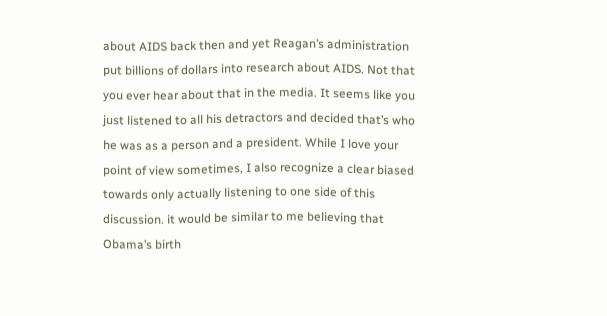about AIDS back then and yet Reagan’s administration put billions of dollars into research about AIDS. Not that you ever hear about that in the media. It seems like you just listened to all his detractors and decided that’s who he was as a person and a president. While I love your point of view sometimes, I also recognize a clear biased towards only actually listening to one side of this discussion. it would be similar to me believing that Obama’s birth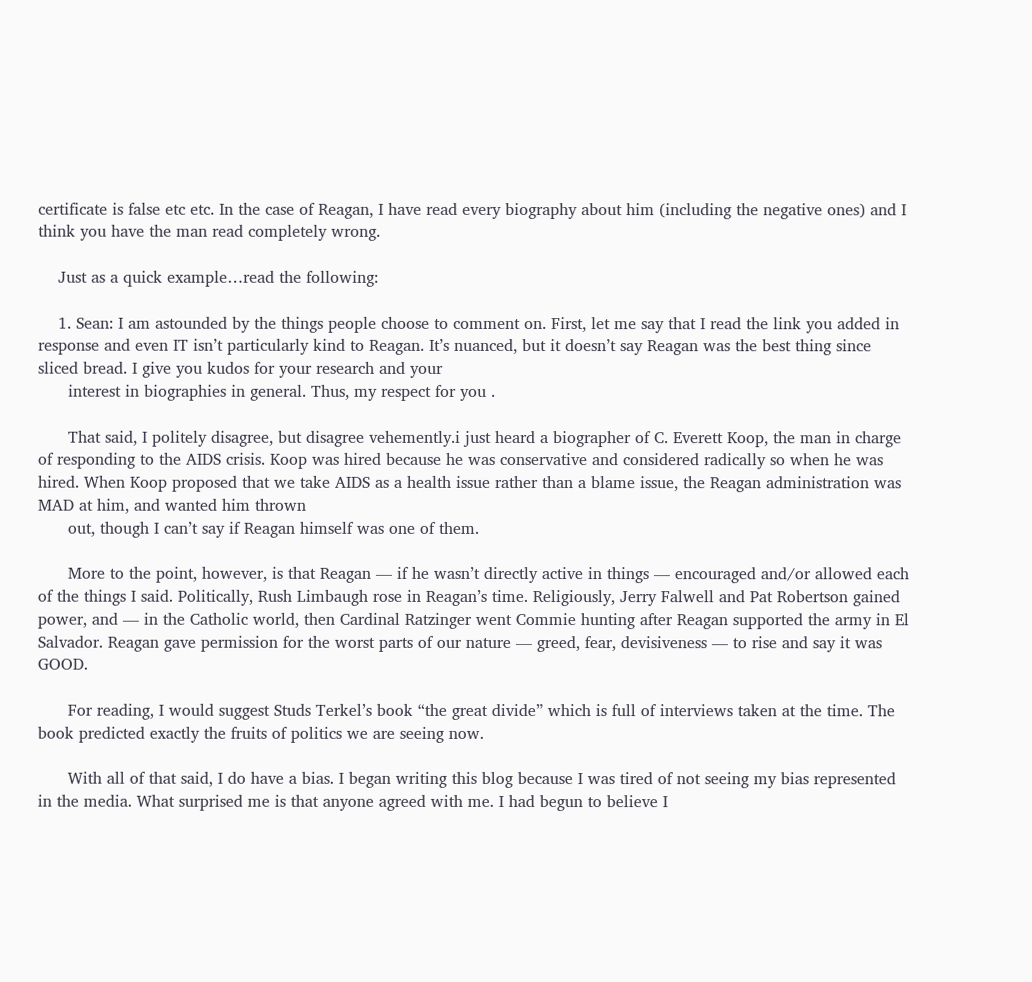certificate is false etc etc. In the case of Reagan, I have read every biography about him (including the negative ones) and I think you have the man read completely wrong.

    Just as a quick example…read the following:

    1. Sean: I am astounded by the things people choose to comment on. First, let me say that I read the link you added in response and even IT isn’t particularly kind to Reagan. It’s nuanced, but it doesn’t say Reagan was the best thing since sliced bread. I give you kudos for your research and your
      interest in biographies in general. Thus, my respect for you .

      That said, I politely disagree, but disagree vehemently.i just heard a biographer of C. Everett Koop, the man in charge of responding to the AIDS crisis. Koop was hired because he was conservative and considered radically so when he was hired. When Koop proposed that we take AIDS as a health issue rather than a blame issue, the Reagan administration was MAD at him, and wanted him thrown
      out, though I can’t say if Reagan himself was one of them.

      More to the point, however, is that Reagan — if he wasn’t directly active in things — encouraged and/or allowed each of the things I said. Politically, Rush Limbaugh rose in Reagan’s time. Religiously, Jerry Falwell and Pat Robertson gained power, and — in the Catholic world, then Cardinal Ratzinger went Commie hunting after Reagan supported the army in El Salvador. Reagan gave permission for the worst parts of our nature — greed, fear, devisiveness — to rise and say it was GOOD.

      For reading, I would suggest Studs Terkel’s book “the great divide” which is full of interviews taken at the time. The book predicted exactly the fruits of politics we are seeing now.

      With all of that said, I do have a bias. I began writing this blog because I was tired of not seeing my bias represented in the media. What surprised me is that anyone agreed with me. I had begun to believe I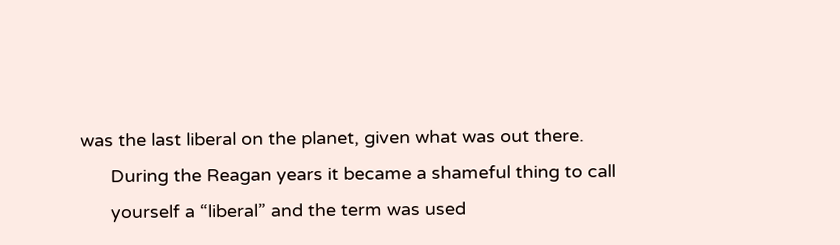was the last liberal on the planet, given what was out there.
      During the Reagan years it became a shameful thing to call
      yourself a “liberal” and the term was used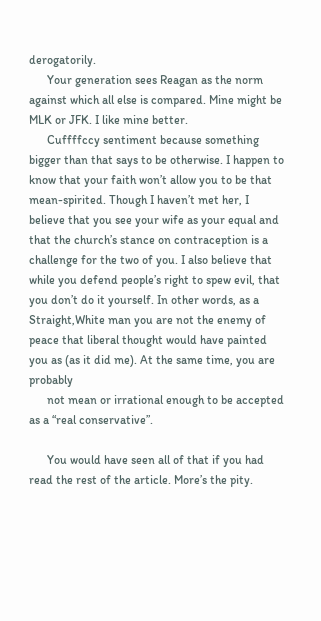derogatorily.
      Your generation sees Reagan as the norm against which all else is compared. Mine might be MLK or JFK. I like mine better.
      Cuffffccy sentiment because something bigger than that says to be otherwise. I happen to know that your faith won’t allow you to be that mean-spirited. Though I haven’t met her, I believe that you see your wife as your equal and that the church’s stance on contraception is a challenge for the two of you. I also believe that while you defend people’s right to spew evil, that you don’t do it yourself. In other words, as a Straight,White man you are not the enemy of peace that liberal thought would have painted you as (as it did me). At the same time, you are probably
      not mean or irrational enough to be accepted as a “real conservative”.

      You would have seen all of that if you had read the rest of the article. More’s the pity.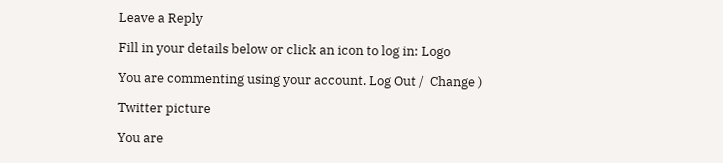Leave a Reply

Fill in your details below or click an icon to log in: Logo

You are commenting using your account. Log Out /  Change )

Twitter picture

You are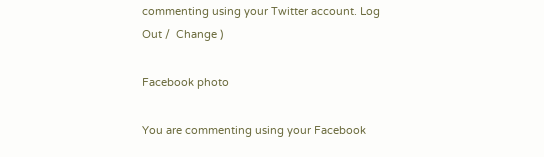commenting using your Twitter account. Log Out /  Change )

Facebook photo

You are commenting using your Facebook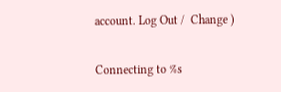account. Log Out /  Change )

Connecting to %s